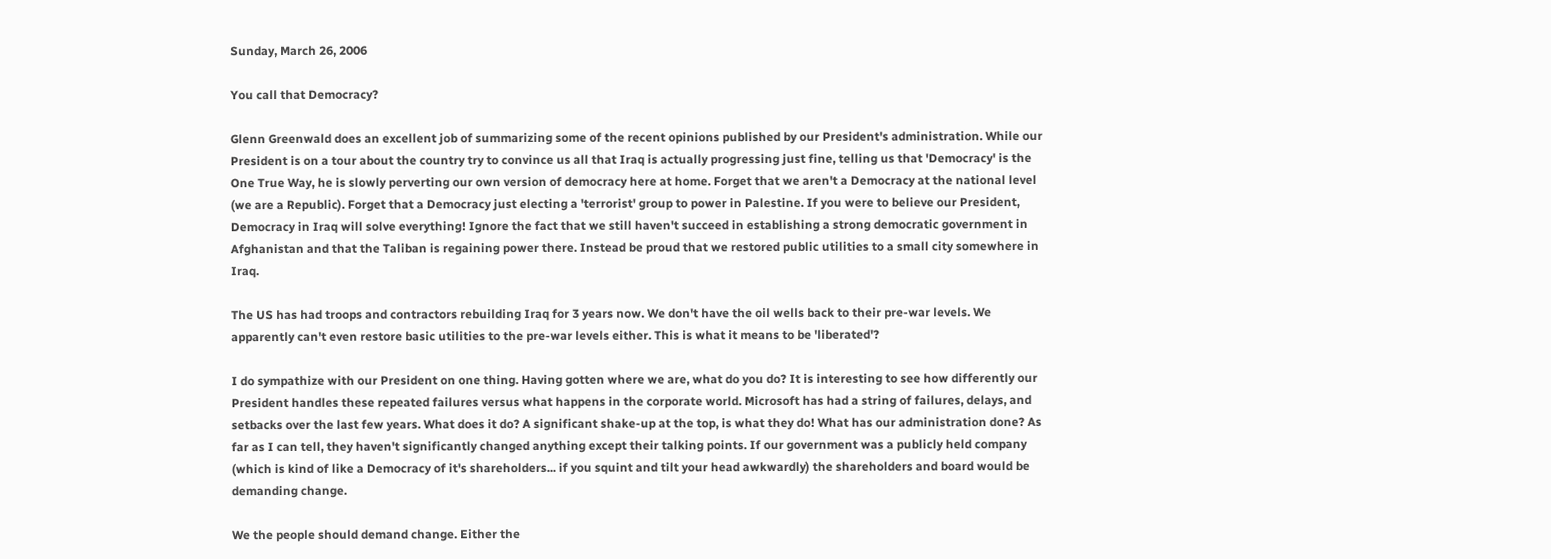Sunday, March 26, 2006

You call that Democracy?

Glenn Greenwald does an excellent job of summarizing some of the recent opinions published by our President's administration. While our President is on a tour about the country try to convince us all that Iraq is actually progressing just fine, telling us that 'Democracy' is the One True Way, he is slowly perverting our own version of democracy here at home. Forget that we aren't a Democracy at the national level (we are a Republic). Forget that a Democracy just electing a 'terrorist' group to power in Palestine. If you were to believe our President, Democracy in Iraq will solve everything! Ignore the fact that we still haven't succeed in establishing a strong democratic government in Afghanistan and that the Taliban is regaining power there. Instead be proud that we restored public utilities to a small city somewhere in Iraq.

The US has had troops and contractors rebuilding Iraq for 3 years now. We don't have the oil wells back to their pre-war levels. We apparently can't even restore basic utilities to the pre-war levels either. This is what it means to be 'liberated'?

I do sympathize with our President on one thing. Having gotten where we are, what do you do? It is interesting to see how differently our President handles these repeated failures versus what happens in the corporate world. Microsoft has had a string of failures, delays, and setbacks over the last few years. What does it do? A significant shake-up at the top, is what they do! What has our administration done? As far as I can tell, they haven't significantly changed anything except their talking points. If our government was a publicly held company (which is kind of like a Democracy of it's shareholders... if you squint and tilt your head awkwardly) the shareholders and board would be demanding change.

We the people should demand change. Either the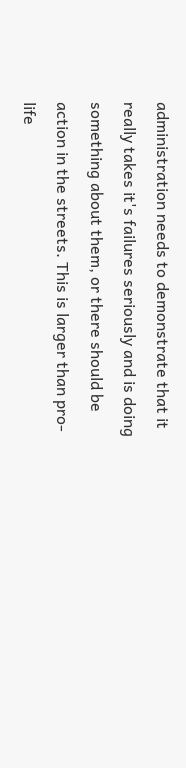administration needs to demonstrate that it really takes it's failures seriously and is doing something about them, or there should be action in the streets. This is larger than pro-life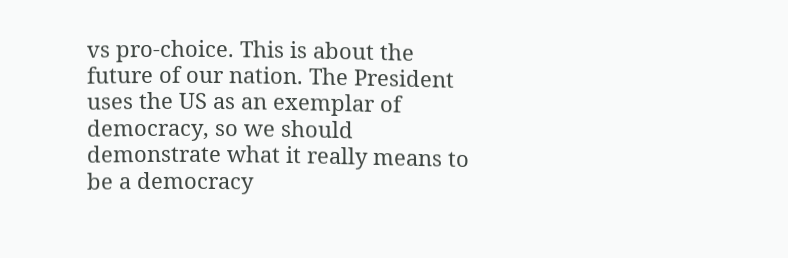vs pro-choice. This is about the future of our nation. The President uses the US as an exemplar of democracy, so we should demonstrate what it really means to be a democracy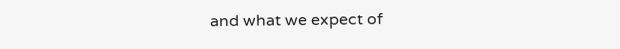and what we expect of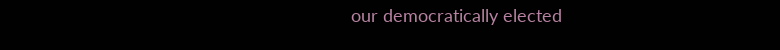our democratically elected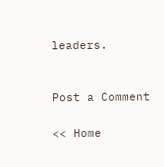leaders.


Post a Comment

<< Home